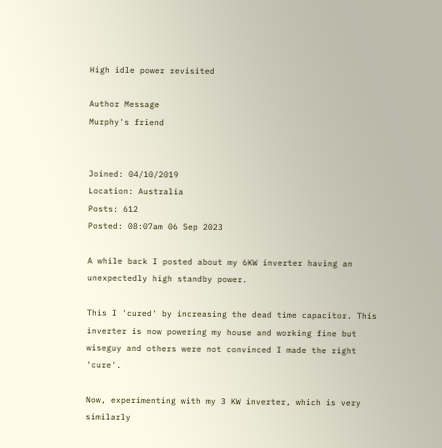High idle power revisited

Author Message
Murphy's friend


Joined: 04/10/2019
Location: Australia
Posts: 612
Posted: 08:07am 06 Sep 2023

A while back I posted about my 6KW inverter having an unexpectedly high standby power.

This I 'cured' by increasing the dead time capacitor. This inverter is now powering my house and working fine but wiseguy and others were not convinced I made the right 'cure'.

Now, experimenting with my 3 KW inverter, which is very similarly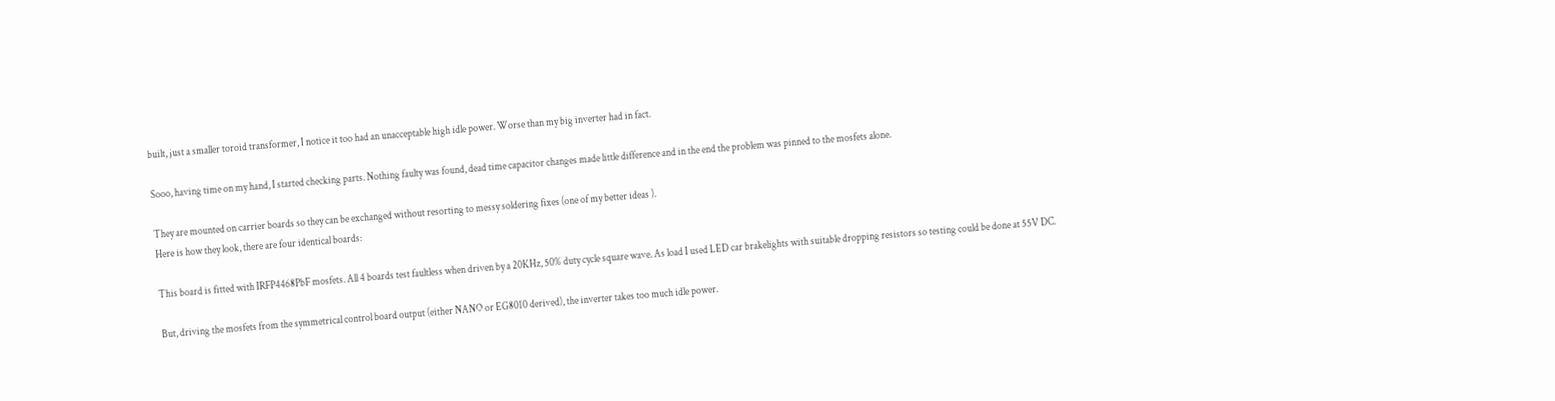built, just a smaller toroid transformer, I notice it too had an unacceptable high idle power. Worse than my big inverter had in fact.

Sooo, having time on my hand, I started checking parts. Nothing faulty was found, dead time capacitor changes made little difference and in the end the problem was pinned to the mosfets alone.

They are mounted on carrier boards so they can be exchanged without resorting to messy soldering fixes (one of my better ideas ).
Here is how they look, there are four identical boards:

This board is fitted with IRFP4468PbF mosfets. All 4 boards test faultless when driven by a 20KHz, 50% duty cycle square wave. As load I used LED car brakelights with suitable dropping resistors so testing could be done at 55V DC.

But, driving the mosfets from the symmetrical control board output (either NANO or EG8010 derived), the inverter takes too much idle power.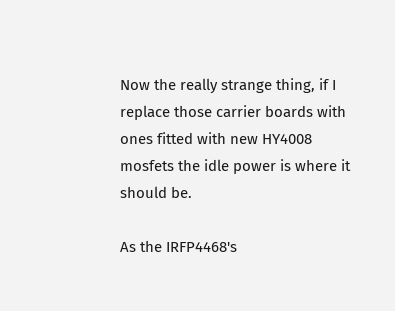Now the really strange thing, if I replace those carrier boards with ones fitted with new HY4008 mosfets the idle power is where it should be.

As the IRFP4468's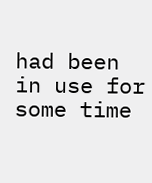had been in use for some time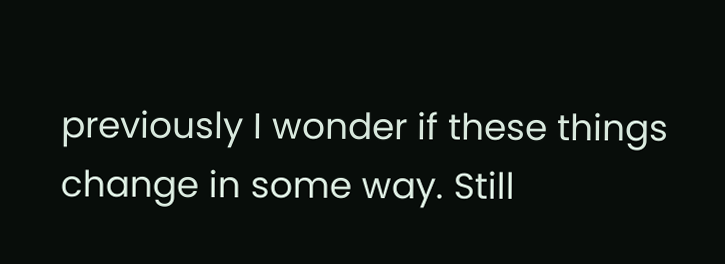previously I wonder if these things change in some way. Still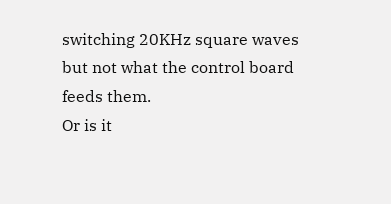switching 20KHz square waves but not what the control board feeds them.
Or is it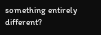something entirely different?